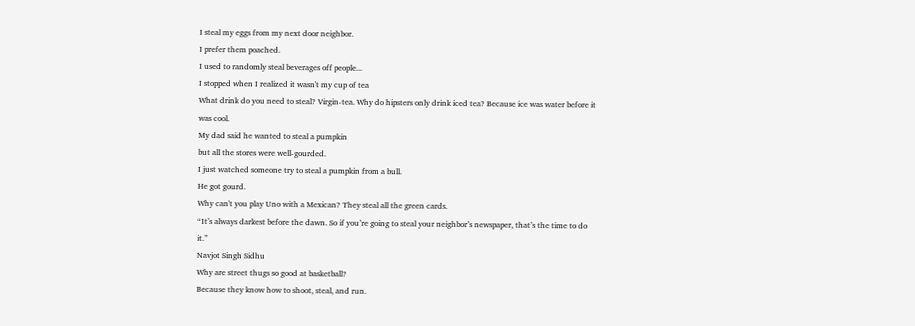I steal my eggs from my next door neighbor.
I prefer them poached.
I used to randomly steal beverages off people...
I stopped when I realized it wasn't my cup of tea
What drink do you need to steal? Virgin-tea. Why do hipsters only drink iced tea? Because ice was water before it was cool.
My dad said he wanted to steal a pumpkin
but all the stores were well-gourded.
I just watched someone try to steal a pumpkin from a bull.
He got gourd.
Why can't you play Uno with a Mexican? They steal all the green cards.
“It’s always darkest before the dawn. So if you’re going to steal your neighbor’s newspaper, that’s the time to do it.”
Navjot Singh Sidhu
Why are street thugs so good at basketball?
Because they know how to shoot, steal, and run.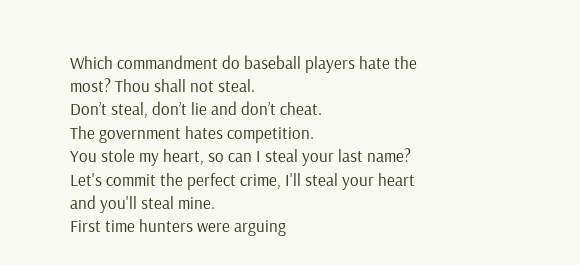Which commandment do baseball players hate the most? Thou shall not steal.
Don’t steal, don’t lie and don’t cheat.
The government hates competition.
You stole my heart, so can I steal your last name?
Let's commit the perfect crime, I'll steal your heart and you'll steal mine.
First time hunters were arguing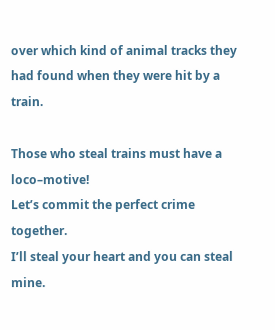over which kind of animal tracks they had found when they were hit by a train.

Those who steal trains must have a loco–motive!
Let’s commit the perfect crime together.
I’ll steal your heart and you can steal mine.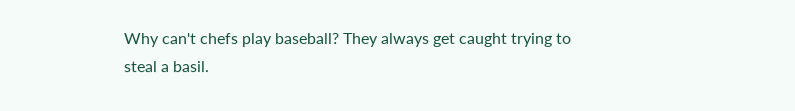Why can't chefs play baseball? They always get caught trying to steal a basil.